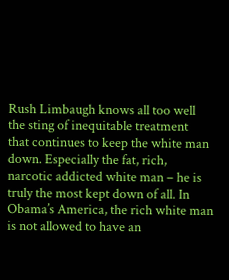Rush Limbaugh knows all too well the sting of inequitable treatment  that continues to keep the white man down. Especially the fat, rich, narcotic addicted white man – he is truly the most kept down of all. In Obama’s America, the rich white man is not allowed to have an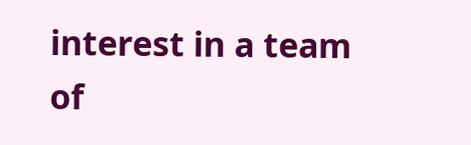interest in a team of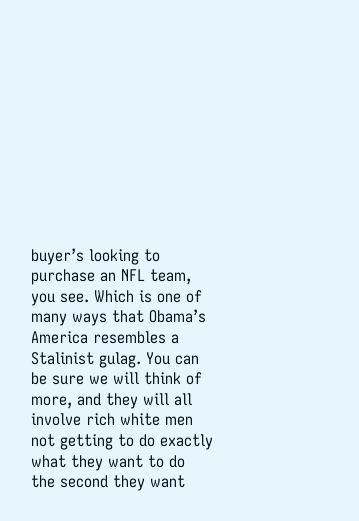buyer’s looking to purchase an NFL team, you see. Which is one of many ways that Obama’s America resembles a Stalinist gulag. You can be sure we will think of more, and they will all involve rich white men not getting to do exactly what they want to do the second they want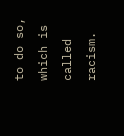to do so, which is called racism.